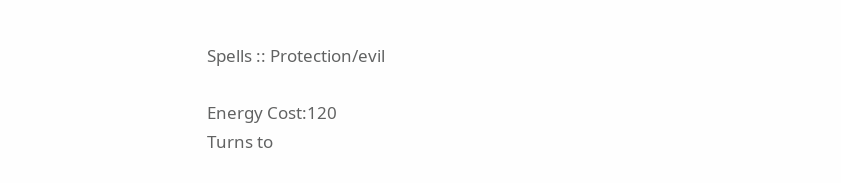Spells :: Protection/evil

Energy Cost:120
Turns to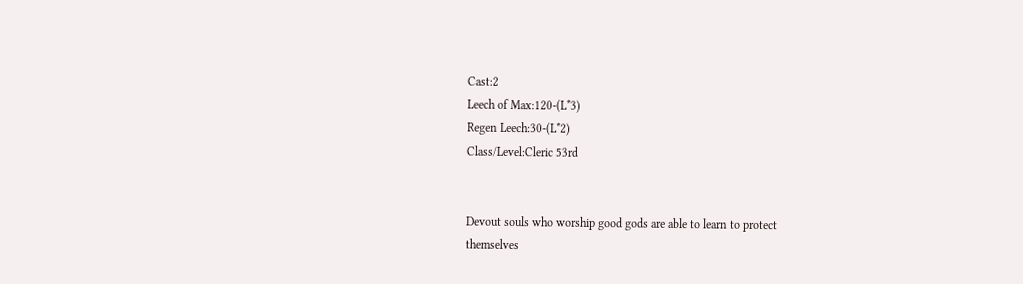Cast:2
Leech of Max:120-(L*3)
Regen Leech:30-(L*2)
Class/Level:Cleric 53rd


Devout souls who worship good gods are able to learn to protect
themselves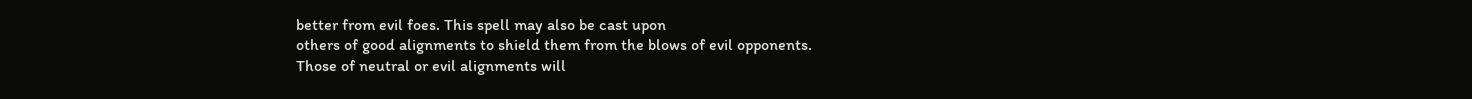better from evil foes. This spell may also be cast upon
others of good alignments to shield them from the blows of evil opponents.
Those of neutral or evil alignments will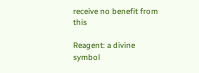receive no benefit from this

Reagent: a divine symbol